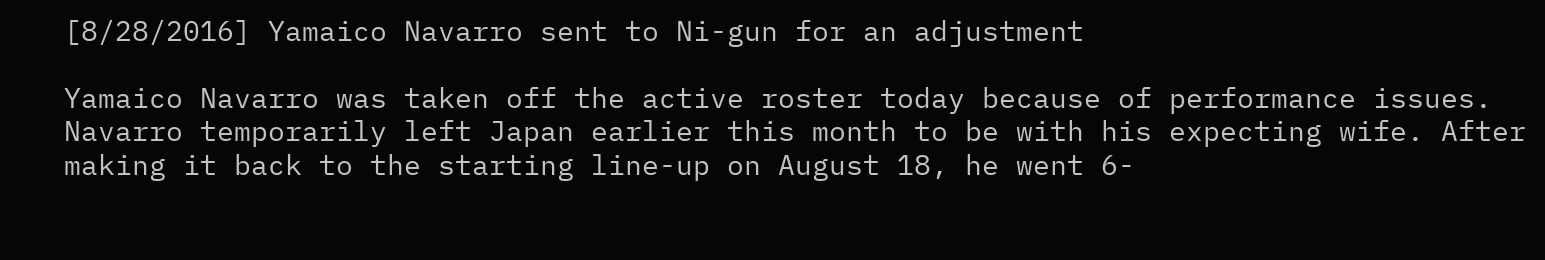[8/28/2016] Yamaico Navarro sent to Ni-gun for an adjustment

Yamaico Navarro was taken off the active roster today because of performance issues. Navarro temporarily left Japan earlier this month to be with his expecting wife. After making it back to the starting line-up on August 18, he went 6-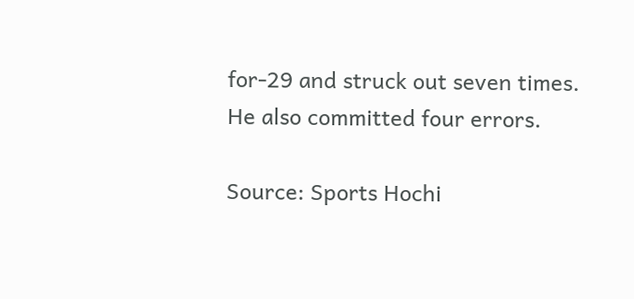for-29 and struck out seven times. He also committed four errors.

Source: Sports Hochi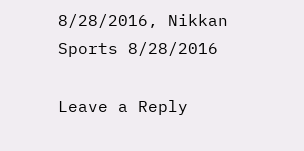8/28/2016, Nikkan Sports 8/28/2016

Leave a Reply